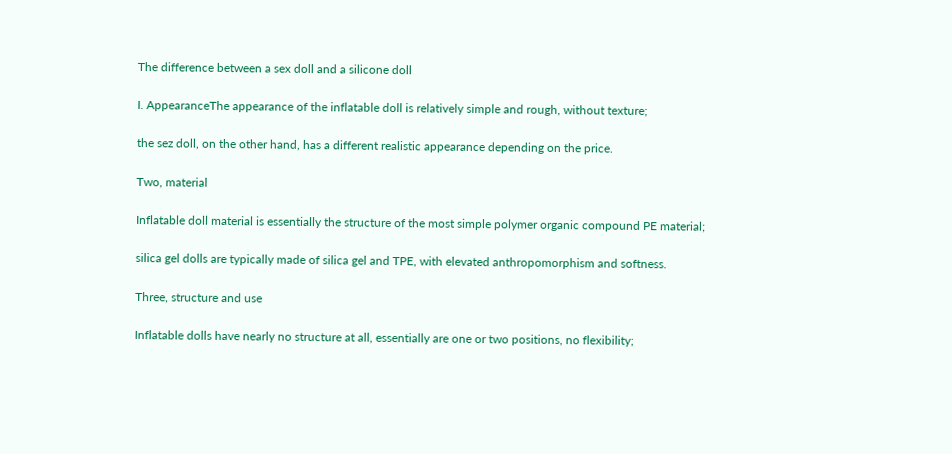The difference between a sex doll and a silicone doll

I. AppearanceThe appearance of the inflatable doll is relatively simple and rough, without texture;

the sez doll, on the other hand, has a different realistic appearance depending on the price.

Two, material

Inflatable doll material is essentially the structure of the most simple polymer organic compound PE material;

silica gel dolls are typically made of silica gel and TPE, with elevated anthropomorphism and softness.

Three, structure and use

Inflatable dolls have nearly no structure at all, essentially are one or two positions, no flexibility;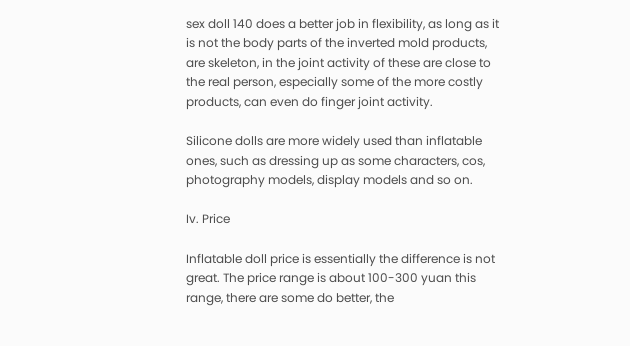sex doll 140 does a better job in flexibility, as long as it is not the body parts of the inverted mold products, are skeleton, in the joint activity of these are close to the real person, especially some of the more costly products, can even do finger joint activity.

Silicone dolls are more widely used than inflatable ones, such as dressing up as some characters, cos, photography models, display models and so on.

Iv. Price

Inflatable doll price is essentially the difference is not great. The price range is about 100-300 yuan this range, there are some do better, the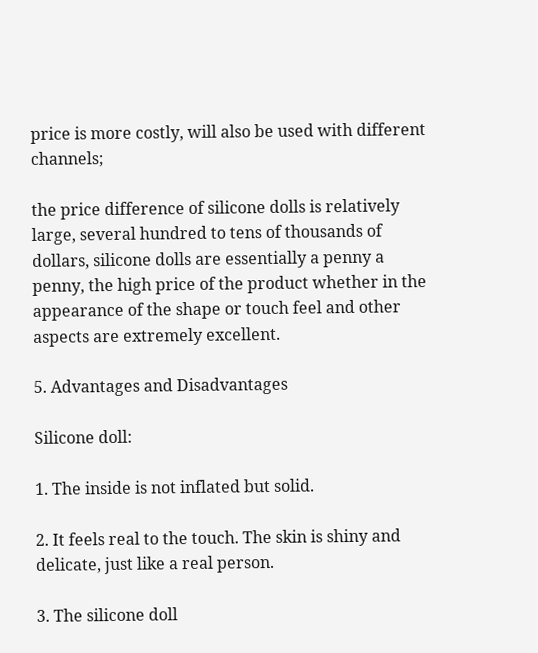price is more costly, will also be used with different channels;

the price difference of silicone dolls is relatively large, several hundred to tens of thousands of dollars, silicone dolls are essentially a penny a penny, the high price of the product whether in the appearance of the shape or touch feel and other aspects are extremely excellent.

5. Advantages and Disadvantages

Silicone doll:

1. The inside is not inflated but solid.

2. It feels real to the touch. The skin is shiny and delicate, just like a real person.

3. The silicone doll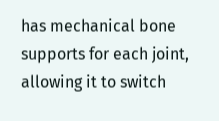has mechanical bone supports for each joint, allowing it to switch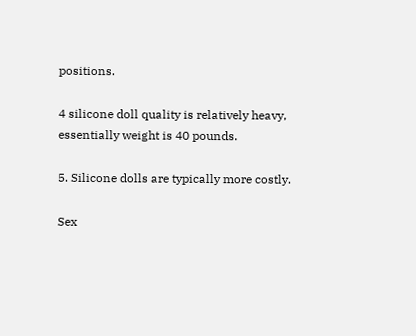positions.

4 silicone doll quality is relatively heavy, essentially weight is 40 pounds.

5. Silicone dolls are typically more costly.

Sex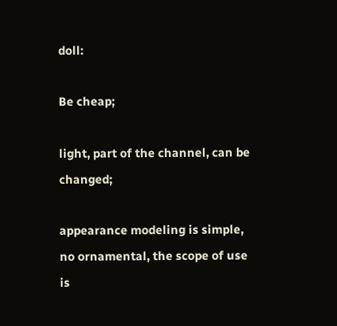doll:

Be cheap;

light, part of the channel, can be changed;

appearance modeling is simple, no ornamental, the scope of use is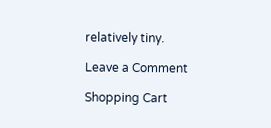relatively tiny.

Leave a Comment

Shopping Cart